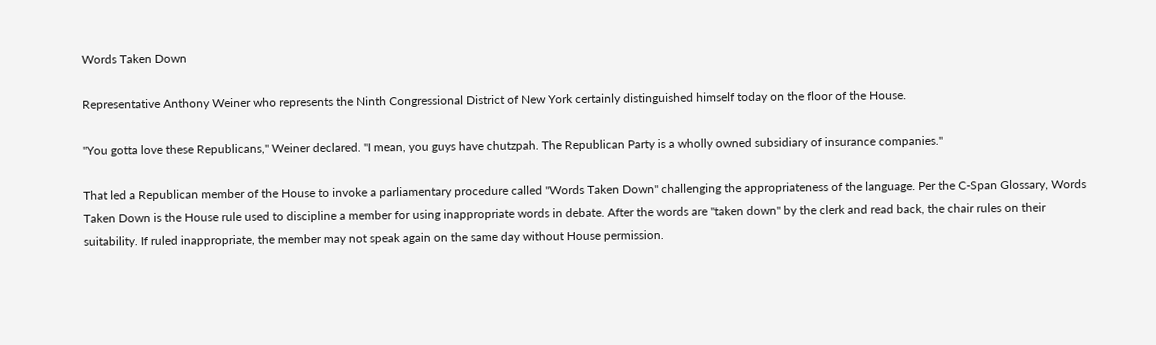Words Taken Down

Representative Anthony Weiner who represents the Ninth Congressional District of New York certainly distinguished himself today on the floor of the House.

"You gotta love these Republicans," Weiner declared. "I mean, you guys have chutzpah. The Republican Party is a wholly owned subsidiary of insurance companies."

That led a Republican member of the House to invoke a parliamentary procedure called "Words Taken Down" challenging the appropriateness of the language. Per the C-Span Glossary, Words Taken Down is the House rule used to discipline a member for using inappropriate words in debate. After the words are "taken down" by the clerk and read back, the chair rules on their suitability. If ruled inappropriate, the member may not speak again on the same day without House permission.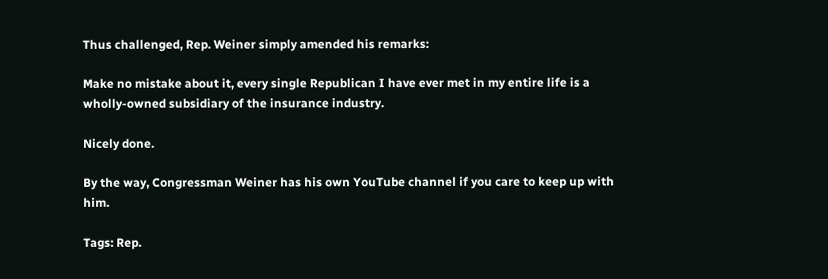Thus challenged, Rep. Weiner simply amended his remarks:

Make no mistake about it, every single Republican I have ever met in my entire life is a wholly-owned subsidiary of the insurance industry.

Nicely done.

By the way, Congressman Weiner has his own YouTube channel if you care to keep up with him.

Tags: Rep.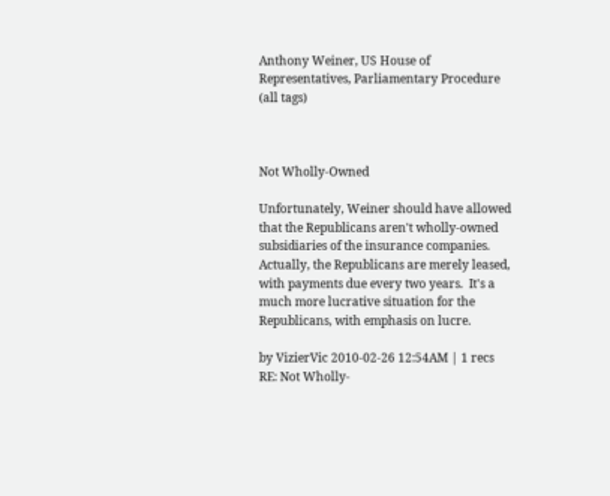Anthony Weiner, US House of Representatives, Parliamentary Procedure (all tags)



Not Wholly-Owned

Unfortunately, Weiner should have allowed that the Republicans aren't wholly-owned subsidiaries of the insurance companies.  Actually, the Republicans are merely leased, with payments due every two years.  It's a much more lucrative situation for the Republicans, with emphasis on lucre.

by VizierVic 2010-02-26 12:54AM | 1 recs
RE: Not Wholly-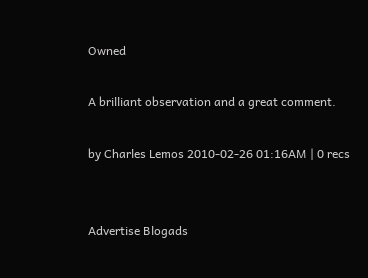Owned

A brilliant observation and a great comment.

by Charles Lemos 2010-02-26 01:16AM | 0 recs


Advertise Blogads